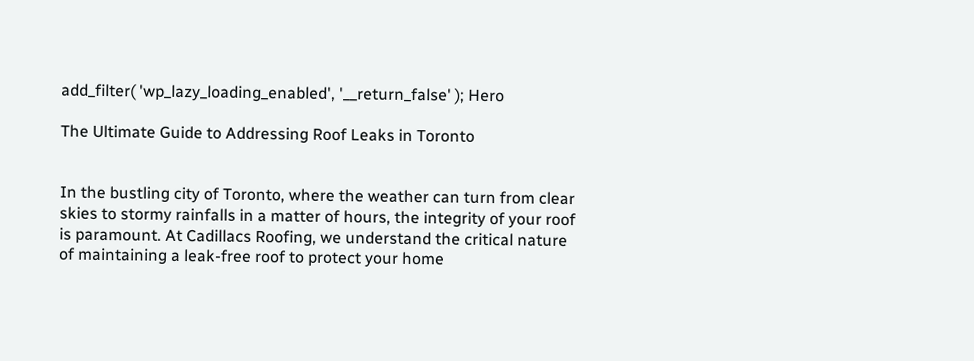add_filter( 'wp_lazy_loading_enabled', '__return_false' ); Hero

The Ultimate Guide to Addressing Roof Leaks in Toronto


In the bustling city of Toronto, where the weather can turn from clear skies to stormy rainfalls in a matter of hours, the integrity of your roof is paramount. At Cadillacs Roofing, we understand the critical nature of maintaining a leak-free roof to protect your home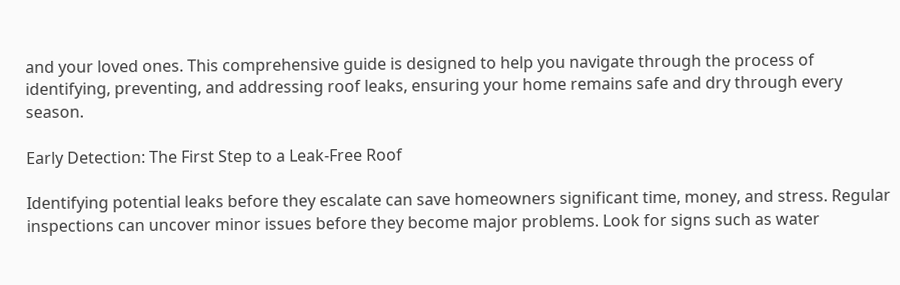and your loved ones. This comprehensive guide is designed to help you navigate through the process of identifying, preventing, and addressing roof leaks, ensuring your home remains safe and dry through every season.

Early Detection: The First Step to a Leak-Free Roof

Identifying potential leaks before they escalate can save homeowners significant time, money, and stress. Regular inspections can uncover minor issues before they become major problems. Look for signs such as water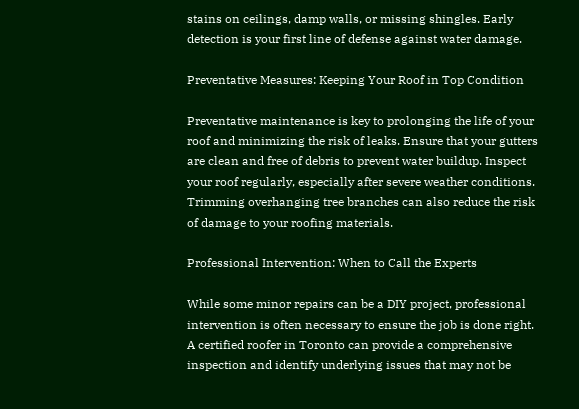stains on ceilings, damp walls, or missing shingles. Early detection is your first line of defense against water damage.

Preventative Measures: Keeping Your Roof in Top Condition

Preventative maintenance is key to prolonging the life of your roof and minimizing the risk of leaks. Ensure that your gutters are clean and free of debris to prevent water buildup. Inspect your roof regularly, especially after severe weather conditions. Trimming overhanging tree branches can also reduce the risk of damage to your roofing materials.

Professional Intervention: When to Call the Experts

While some minor repairs can be a DIY project, professional intervention is often necessary to ensure the job is done right. A certified roofer in Toronto can provide a comprehensive inspection and identify underlying issues that may not be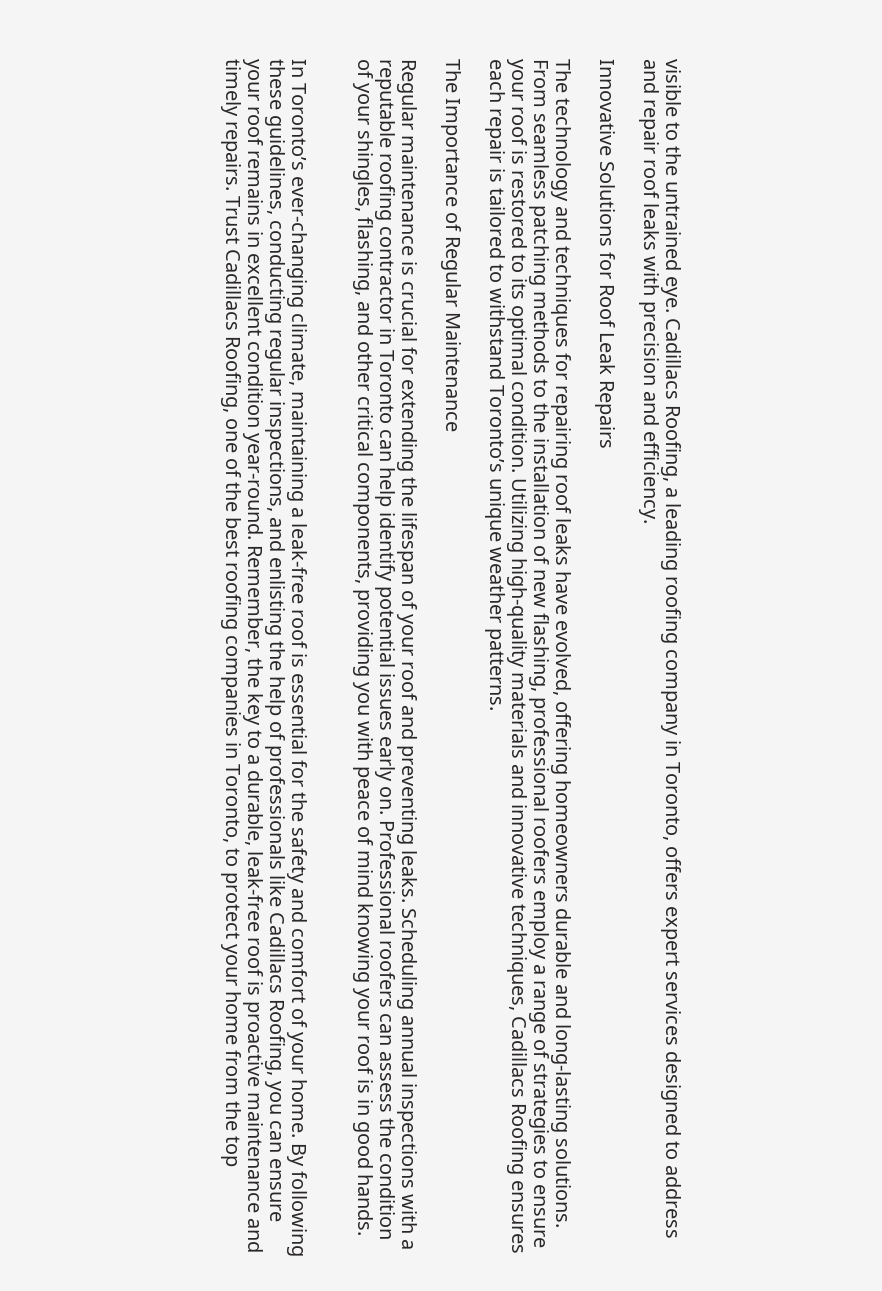visible to the untrained eye. Cadillacs Roofing, a leading roofing company in Toronto, offers expert services designed to address and repair roof leaks with precision and efficiency.

Innovative Solutions for Roof Leak Repairs

The technology and techniques for repairing roof leaks have evolved, offering homeowners durable and long-lasting solutions. From seamless patching methods to the installation of new flashing, professional roofers employ a range of strategies to ensure your roof is restored to its optimal condition. Utilizing high-quality materials and innovative techniques, Cadillacs Roofing ensures each repair is tailored to withstand Toronto’s unique weather patterns.

The Importance of Regular Maintenance

Regular maintenance is crucial for extending the lifespan of your roof and preventing leaks. Scheduling annual inspections with a reputable roofing contractor in Toronto can help identify potential issues early on. Professional roofers can assess the condition of your shingles, flashing, and other critical components, providing you with peace of mind knowing your roof is in good hands.


In Toronto’s ever-changing climate, maintaining a leak-free roof is essential for the safety and comfort of your home. By following these guidelines, conducting regular inspections, and enlisting the help of professionals like Cadillacs Roofing, you can ensure your roof remains in excellent condition year-round. Remember, the key to a durable, leak-free roof is proactive maintenance and timely repairs. Trust Cadillacs Roofing, one of the best roofing companies in Toronto, to protect your home from the top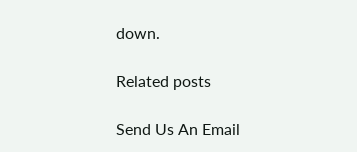down.

Related posts

Send Us An Email